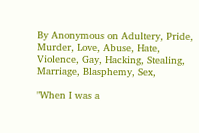By Anonymous on Adultery, Pride, Murder, Love, Abuse, Hate, Violence, Gay, Hacking, Stealing, Marriage, Blasphemy, Sex,

"When I was a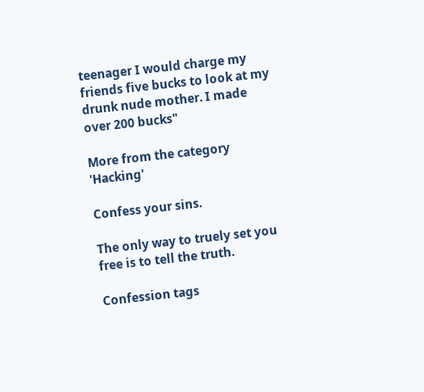teenager I would charge my friends five bucks to look at my drunk nude mother. I made over 200 bucks"

More from the category 'Hacking'

Confess your sins.

The only way to truely set you free is to tell the truth.

Confession tags